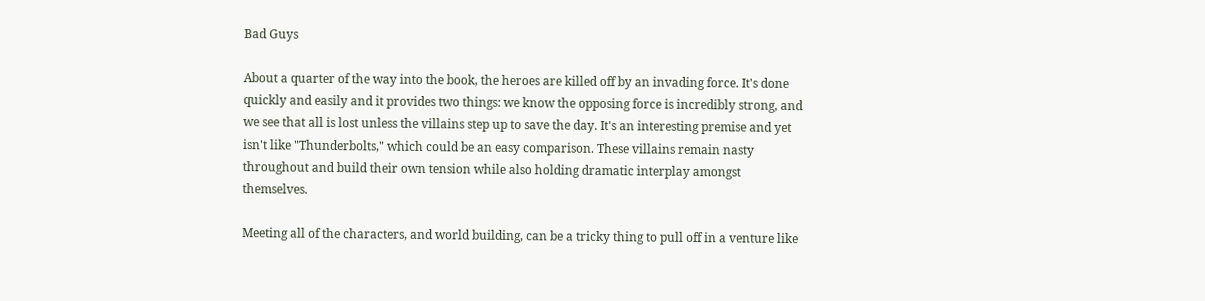Bad Guys

About a quarter of the way into the book, the heroes are killed off by an invading force. It's done quickly and easily and it provides two things: we know the opposing force is incredibly strong, and we see that all is lost unless the villains step up to save the day. It's an interesting premise and yet isn't like "Thunderbolts," which could be an easy comparison. These villains remain nasty throughout and build their own tension while also holding dramatic interplay amongst themselves.

Meeting all of the characters, and world building, can be a tricky thing to pull off in a venture like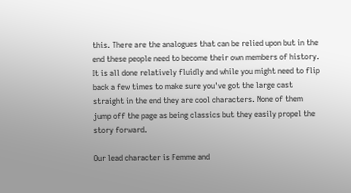this. There are the analogues that can be relied upon but in the end these people need to become their own members of history. It is all done relatively fluidly and while you might need to flip back a few times to make sure you've got the large cast straight in the end they are cool characters. None of them jump off the page as being classics but they easily propel the story forward.

Our lead character is Femme and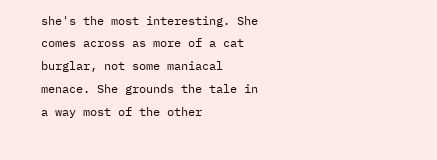she's the most interesting. She comes across as more of a cat burglar, not some maniacal menace. She grounds the tale in a way most of the other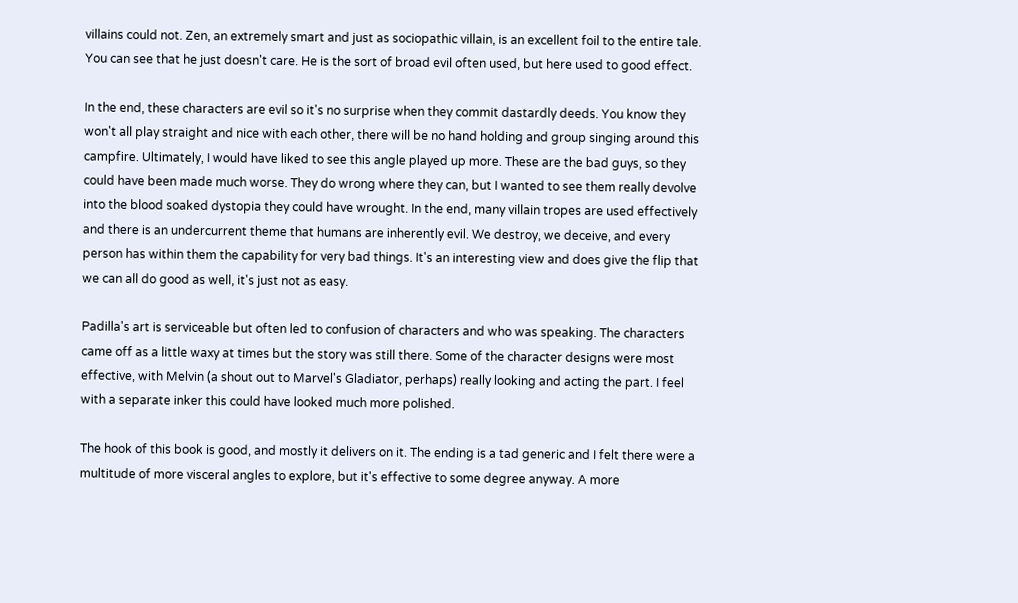villains could not. Zen, an extremely smart and just as sociopathic villain, is an excellent foil to the entire tale. You can see that he just doesn't care. He is the sort of broad evil often used, but here used to good effect.

In the end, these characters are evil so it's no surprise when they commit dastardly deeds. You know they won't all play straight and nice with each other, there will be no hand holding and group singing around this campfire. Ultimately, I would have liked to see this angle played up more. These are the bad guys, so they could have been made much worse. They do wrong where they can, but I wanted to see them really devolve into the blood soaked dystopia they could have wrought. In the end, many villain tropes are used effectively and there is an undercurrent theme that humans are inherently evil. We destroy, we deceive, and every person has within them the capability for very bad things. It's an interesting view and does give the flip that we can all do good as well, it's just not as easy.

Padilla's art is serviceable but often led to confusion of characters and who was speaking. The characters came off as a little waxy at times but the story was still there. Some of the character designs were most effective, with Melvin (a shout out to Marvel's Gladiator, perhaps) really looking and acting the part. I feel with a separate inker this could have looked much more polished.

The hook of this book is good, and mostly it delivers on it. The ending is a tad generic and I felt there were a multitude of more visceral angles to explore, but it's effective to some degree anyway. A more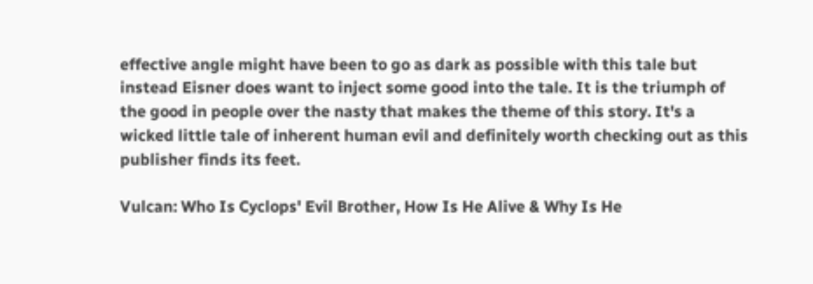effective angle might have been to go as dark as possible with this tale but instead Eisner does want to inject some good into the tale. It is the triumph of the good in people over the nasty that makes the theme of this story. It's a wicked little tale of inherent human evil and definitely worth checking out as this publisher finds its feet.

Vulcan: Who Is Cyclops' Evil Brother, How Is He Alive & Why Is He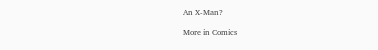An X-Man?

More in Comics